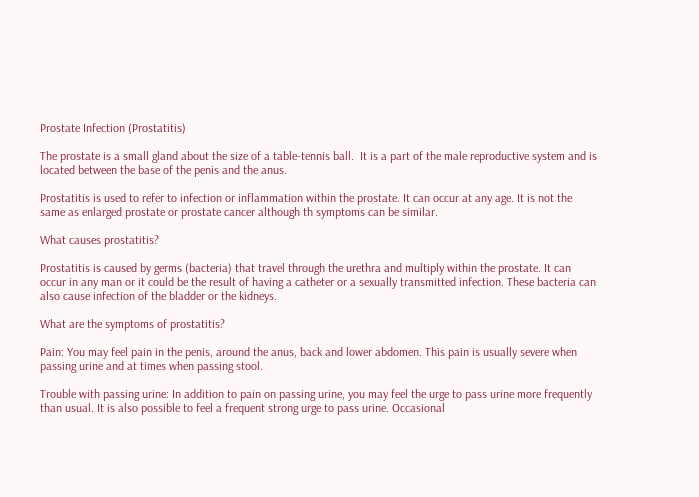Prostate Infection (Prostatitis)

The prostate is a small gland about the size of a table-tennis ball.  It is a part of the male reproductive system and is located between the base of the penis and the anus.

Prostatitis is used to refer to infection or inflammation within the prostate. It can occur at any age. It is not the same as enlarged prostate or prostate cancer although th symptoms can be similar.

What causes prostatitis?

Prostatitis is caused by germs (bacteria) that travel through the urethra and multiply within the prostate. It can occur in any man or it could be the result of having a catheter or a sexually transmitted infection. These bacteria can also cause infection of the bladder or the kidneys.

What are the symptoms of prostatitis?

Pain: You may feel pain in the penis, around the anus, back and lower abdomen. This pain is usually severe when passing urine and at times when passing stool.

Trouble with passing urine: In addition to pain on passing urine, you may feel the urge to pass urine more frequently than usual. It is also possible to feel a frequent strong urge to pass urine. Occasional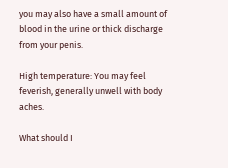you may also have a small amount of blood in the urine or thick discharge from your penis.

High temperature: You may feel feverish, generally unwell with body aches.

What should I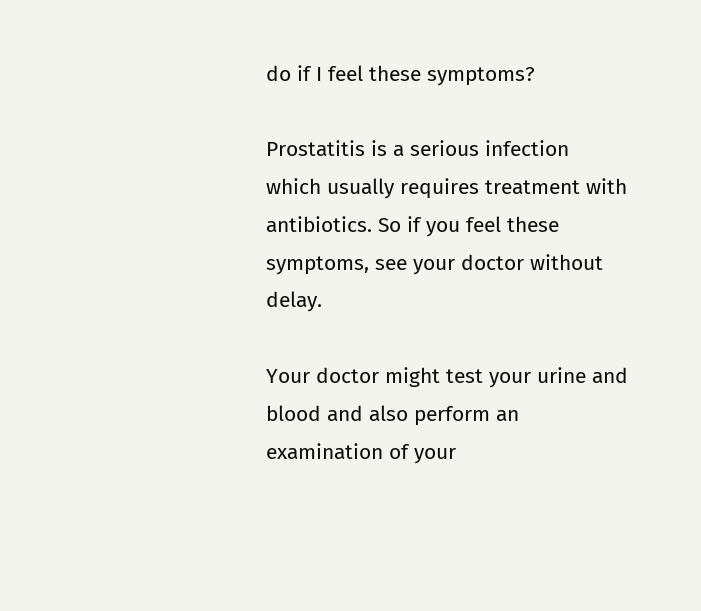do if I feel these symptoms?

Prostatitis is a serious infection which usually requires treatment with antibiotics. So if you feel these symptoms, see your doctor without delay.

Your doctor might test your urine and blood and also perform an examination of your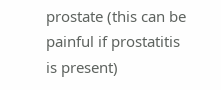prostate (this can be painful if prostatitis is present)